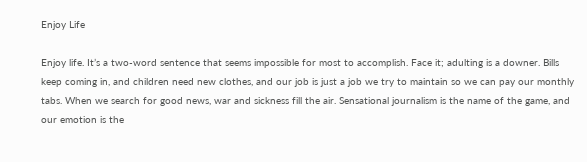Enjoy Life

Enjoy life. It’s a two-word sentence that seems impossible for most to accomplish. Face it; adulting is a downer. Bills keep coming in, and children need new clothes, and our job is just a job we try to maintain so we can pay our monthly tabs. When we search for good news, war and sickness fill the air. Sensational journalism is the name of the game, and our emotion is the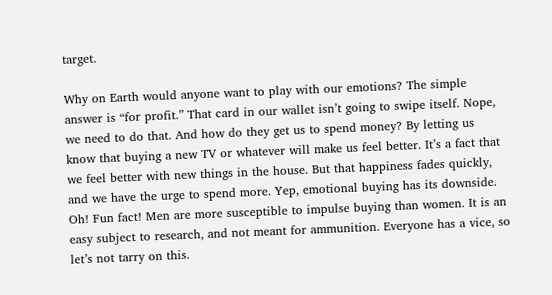target.

Why on Earth would anyone want to play with our emotions? The simple answer is “for profit.” That card in our wallet isn’t going to swipe itself. Nope, we need to do that. And how do they get us to spend money? By letting us know that buying a new TV or whatever will make us feel better. It’s a fact that we feel better with new things in the house. But that happiness fades quickly, and we have the urge to spend more. Yep, emotional buying has its downside. Oh! Fun fact! Men are more susceptible to impulse buying than women. It is an easy subject to research, and not meant for ammunition. Everyone has a vice, so let’s not tarry on this.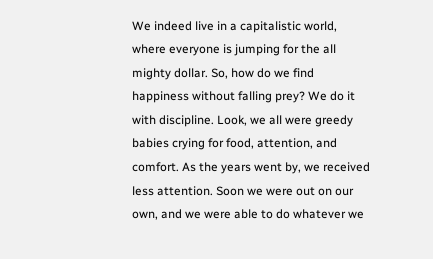We indeed live in a capitalistic world, where everyone is jumping for the all mighty dollar. So, how do we find happiness without falling prey? We do it with discipline. Look, we all were greedy babies crying for food, attention, and comfort. As the years went by, we received less attention. Soon we were out on our own, and we were able to do whatever we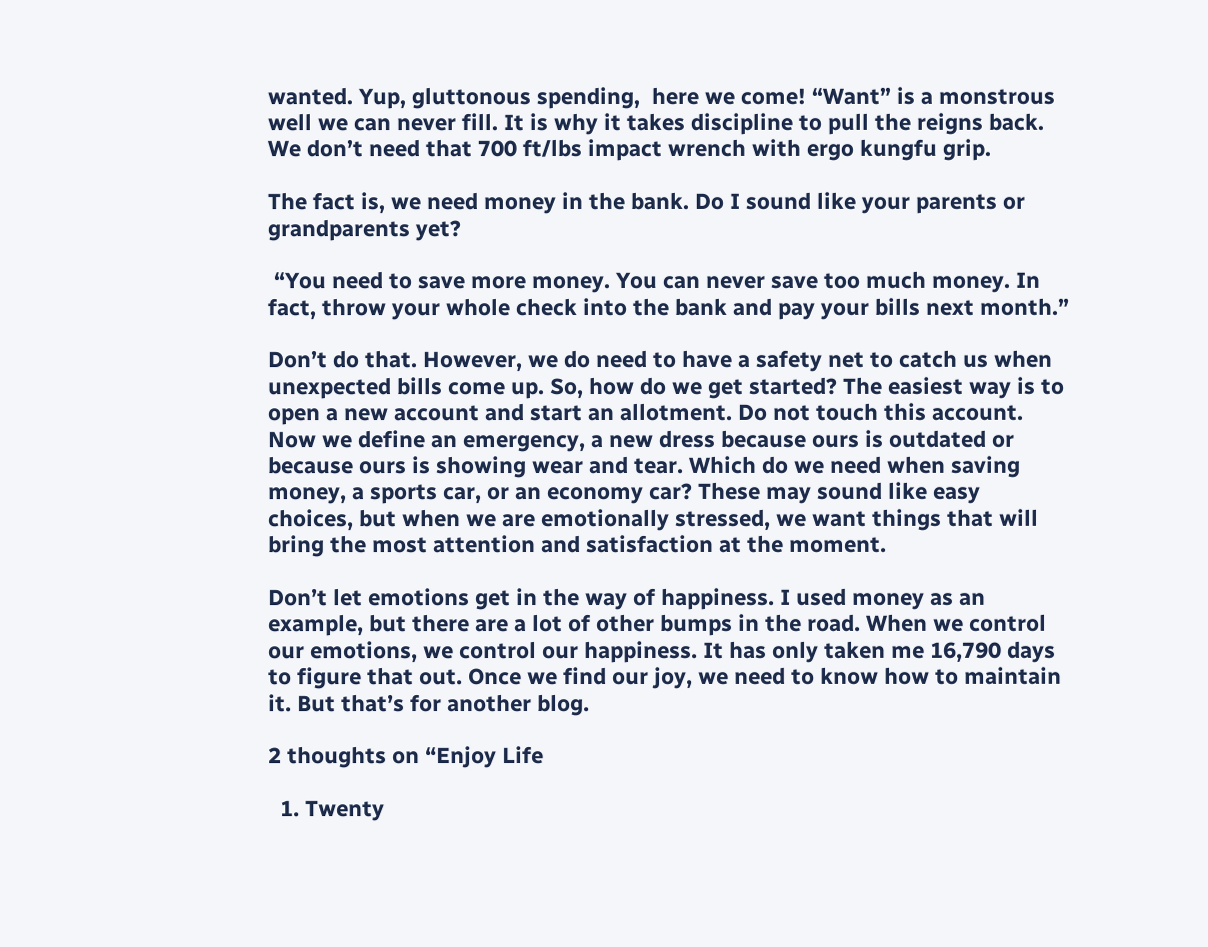wanted. Yup, gluttonous spending,  here we come! “Want” is a monstrous well we can never fill. It is why it takes discipline to pull the reigns back. We don’t need that 700 ft/lbs impact wrench with ergo kungfu grip.

The fact is, we need money in the bank. Do I sound like your parents or grandparents yet?

 “You need to save more money. You can never save too much money. In fact, throw your whole check into the bank and pay your bills next month.”

Don’t do that. However, we do need to have a safety net to catch us when unexpected bills come up. So, how do we get started? The easiest way is to open a new account and start an allotment. Do not touch this account. Now we define an emergency, a new dress because ours is outdated or because ours is showing wear and tear. Which do we need when saving money, a sports car, or an economy car? These may sound like easy choices, but when we are emotionally stressed, we want things that will bring the most attention and satisfaction at the moment.

Don’t let emotions get in the way of happiness. I used money as an example, but there are a lot of other bumps in the road. When we control our emotions, we control our happiness. It has only taken me 16,790 days to figure that out. Once we find our joy, we need to know how to maintain it. But that’s for another blog.

2 thoughts on “Enjoy Life

  1. Twenty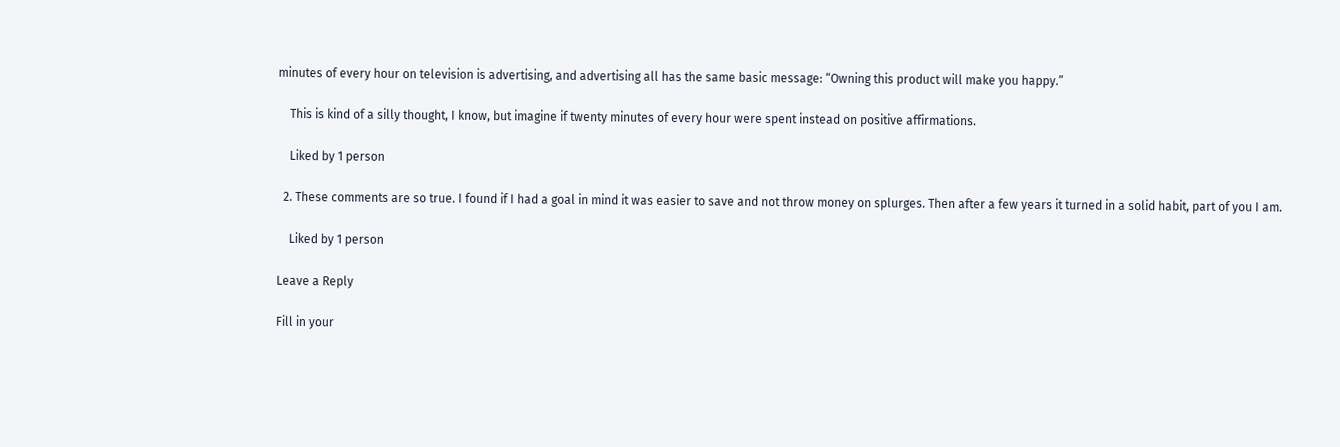minutes of every hour on television is advertising, and advertising all has the same basic message: “Owning this product will make you happy.”

    This is kind of a silly thought, I know, but imagine if twenty minutes of every hour were spent instead on positive affirmations.

    Liked by 1 person

  2. These comments are so true. I found if I had a goal in mind it was easier to save and not throw money on splurges. Then after a few years it turned in a solid habit, part of you I am.

    Liked by 1 person

Leave a Reply

Fill in your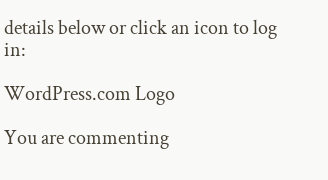details below or click an icon to log in:

WordPress.com Logo

You are commenting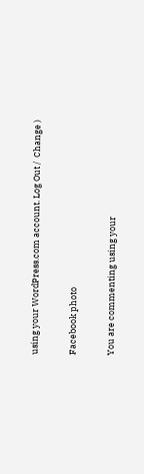using your WordPress.com account. Log Out /  Change )

Facebook photo

You are commenting using your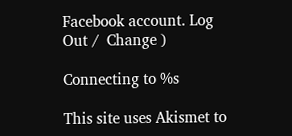Facebook account. Log Out /  Change )

Connecting to %s

This site uses Akismet to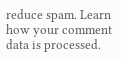reduce spam. Learn how your comment data is processed.